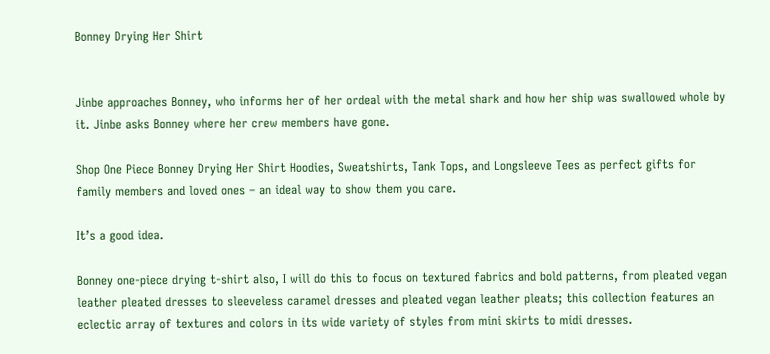Bonney Drying Her Shirt


Jinbe approaches Bonney, who informs her of her ordeal with the metal shark and how her ship was swallowed whole by it. Jinbe asks Bonney where her crew members have gone.

Shop One Piece Bonney Drying Her Shirt Hoodies, Sweatshirts, Tank Tops, and Longsleeve Tees as perfect gifts for family members and loved ones – an ideal way to show them you care.

It’s a good idea.

Bonney one-piece drying t-shirt also, I will do this to focus on textured fabrics and bold patterns, from pleated vegan leather pleated dresses to sleeveless caramel dresses and pleated vegan leather pleats; this collection features an eclectic array of textures and colors in its wide variety of styles from mini skirts to midi dresses.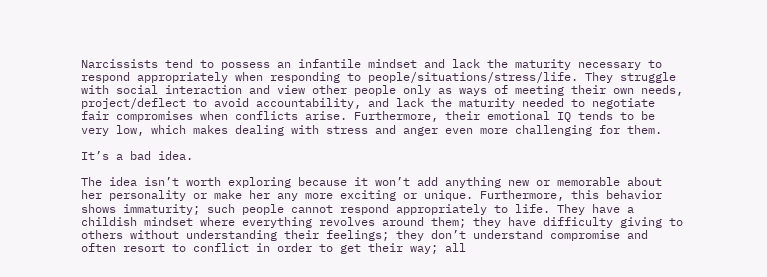Narcissists tend to possess an infantile mindset and lack the maturity necessary to respond appropriately when responding to people/situations/stress/life. They struggle with social interaction and view other people only as ways of meeting their own needs, project/deflect to avoid accountability, and lack the maturity needed to negotiate fair compromises when conflicts arise. Furthermore, their emotional IQ tends to be very low, which makes dealing with stress and anger even more challenging for them.

It’s a bad idea.

The idea isn’t worth exploring because it won’t add anything new or memorable about her personality or make her any more exciting or unique. Furthermore, this behavior shows immaturity; such people cannot respond appropriately to life. They have a childish mindset where everything revolves around them; they have difficulty giving to others without understanding their feelings; they don’t understand compromise and often resort to conflict in order to get their way; all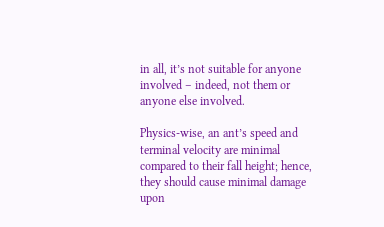in all, it’s not suitable for anyone involved – indeed, not them or anyone else involved.

Physics-wise, an ant’s speed and terminal velocity are minimal compared to their fall height; hence, they should cause minimal damage upon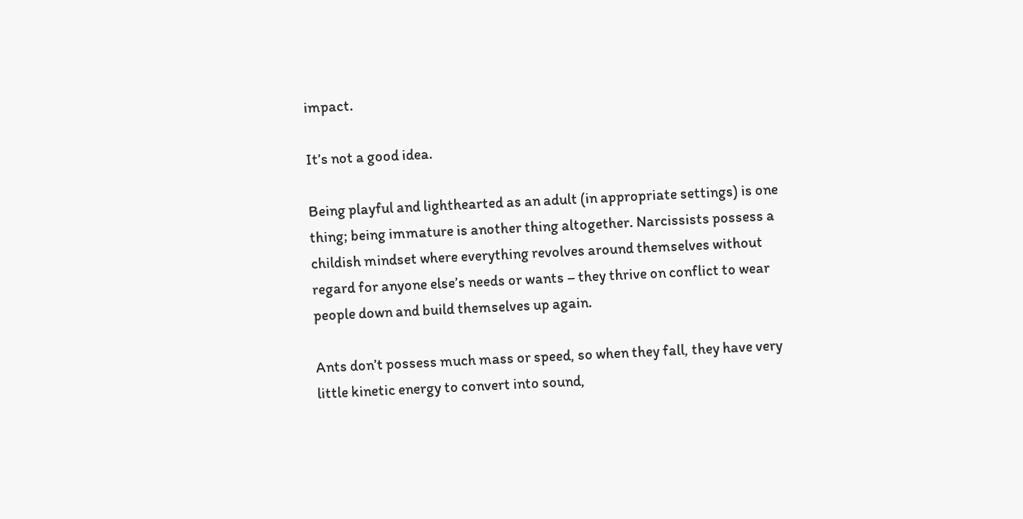impact.

It’s not a good idea.

Being playful and lighthearted as an adult (in appropriate settings) is one thing; being immature is another thing altogether. Narcissists possess a childish mindset where everything revolves around themselves without regard for anyone else’s needs or wants – they thrive on conflict to wear people down and build themselves up again.

Ants don’t possess much mass or speed, so when they fall, they have very little kinetic energy to convert into sound,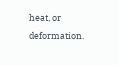heat, or deformation.